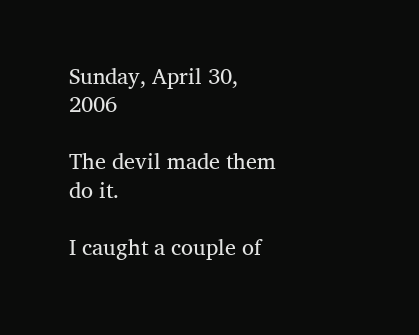Sunday, April 30, 2006

The devil made them do it.

I caught a couple of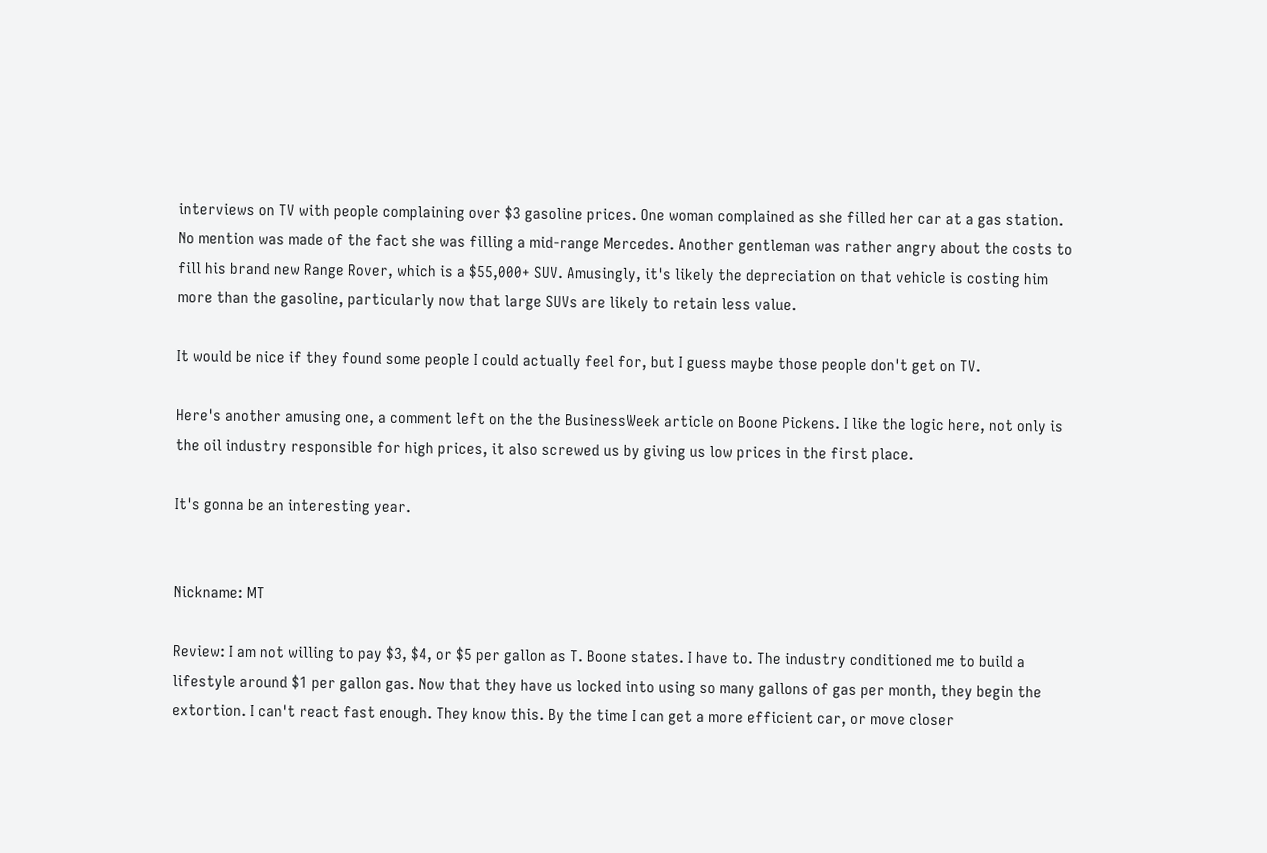interviews on TV with people complaining over $3 gasoline prices. One woman complained as she filled her car at a gas station. No mention was made of the fact she was filling a mid-range Mercedes. Another gentleman was rather angry about the costs to fill his brand new Range Rover, which is a $55,000+ SUV. Amusingly, it's likely the depreciation on that vehicle is costing him more than the gasoline, particularly now that large SUVs are likely to retain less value.

It would be nice if they found some people I could actually feel for, but I guess maybe those people don't get on TV.

Here's another amusing one, a comment left on the the BusinessWeek article on Boone Pickens. I like the logic here, not only is the oil industry responsible for high prices, it also screwed us by giving us low prices in the first place.

It's gonna be an interesting year.


Nickname: MT

Review: I am not willing to pay $3, $4, or $5 per gallon as T. Boone states. I have to. The industry conditioned me to build a lifestyle around $1 per gallon gas. Now that they have us locked into using so many gallons of gas per month, they begin the extortion. I can't react fast enough. They know this. By the time I can get a more efficient car, or move closer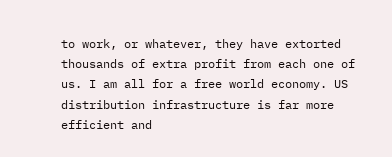to work, or whatever, they have extorted thousands of extra profit from each one of us. I am all for a free world economy. US distribution infrastructure is far more efficient and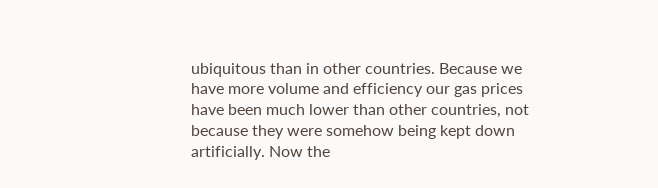ubiquitous than in other countries. Because we have more volume and efficiency our gas prices have been much lower than other countries, not because they were somehow being kept down artificially. Now the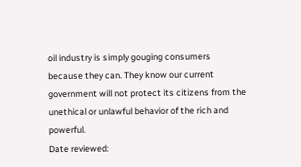oil industry is simply gouging consumers because they can. They know our current government will not protect its citizens from the unethical or unlawful behavior of the rich and powerful.
Date reviewed: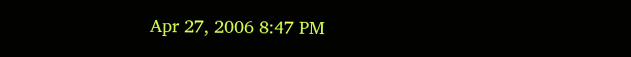Apr 27, 2006 8:47 PM